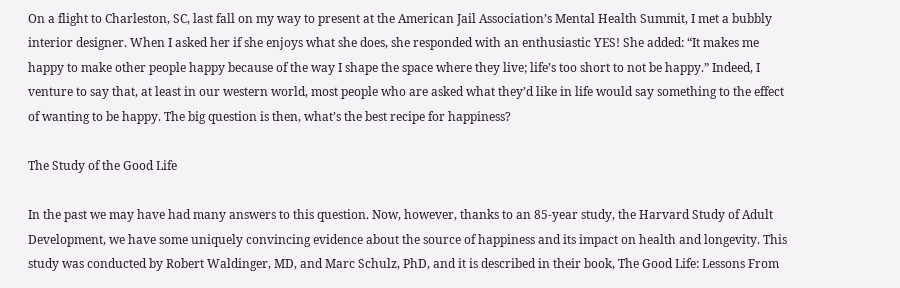On a flight to Charleston, SC, last fall on my way to present at the American Jail Association’s Mental Health Summit, I met a bubbly interior designer. When I asked her if she enjoys what she does, she responded with an enthusiastic YES! She added: “It makes me happy to make other people happy because of the way I shape the space where they live; life’s too short to not be happy.” Indeed, I venture to say that, at least in our western world, most people who are asked what they’d like in life would say something to the effect of wanting to be happy. The big question is then, what’s the best recipe for happiness?

The Study of the Good Life

In the past we may have had many answers to this question. Now, however, thanks to an 85-year study, the Harvard Study of Adult Development, we have some uniquely convincing evidence about the source of happiness and its impact on health and longevity. This study was conducted by Robert Waldinger, MD, and Marc Schulz, PhD, and it is described in their book, The Good Life: Lessons From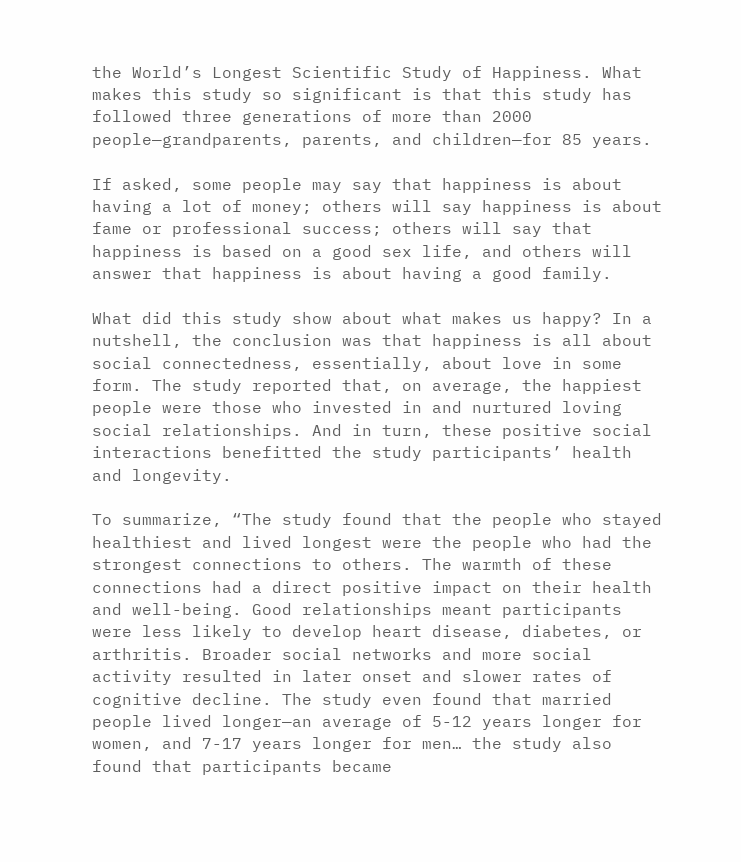the World’s Longest Scientific Study of Happiness. What makes this study so significant is that this study has followed three generations of more than 2000 people—grandparents, parents, and children—for 85 years.

If asked, some people may say that happiness is about having a lot of money; others will say happiness is about fame or professional success; others will say that happiness is based on a good sex life, and others will answer that happiness is about having a good family.

What did this study show about what makes us happy? In a nutshell, the conclusion was that happiness is all about social connectedness, essentially, about love in some form. The study reported that, on average, the happiest people were those who invested in and nurtured loving social relationships. And in turn, these positive social interactions benefitted the study participants’ health and longevity.

To summarize, “The study found that the people who stayed healthiest and lived longest were the people who had the strongest connections to others. The warmth of these connections had a direct positive impact on their health and well-being. Good relationships meant participants were less likely to develop heart disease, diabetes, or arthritis. Broader social networks and more social activity resulted in later onset and slower rates of cognitive decline. The study even found that married people lived longer—an average of 5-12 years longer for women, and 7-17 years longer for men… the study also found that participants became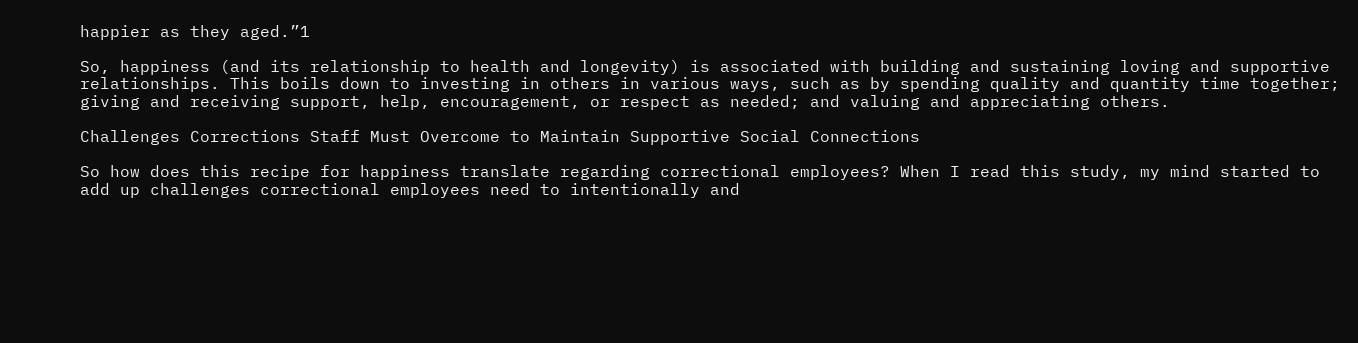happier as they aged.”1

So, happiness (and its relationship to health and longevity) is associated with building and sustaining loving and supportive relationships. This boils down to investing in others in various ways, such as by spending quality and quantity time together; giving and receiving support, help, encouragement, or respect as needed; and valuing and appreciating others.

Challenges Corrections Staff Must Overcome to Maintain Supportive Social Connections

So how does this recipe for happiness translate regarding correctional employees? When I read this study, my mind started to add up challenges correctional employees need to intentionally and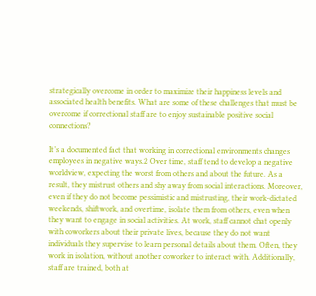strategically overcome in order to maximize their happiness levels and associated health benefits. What are some of these challenges that must be overcome if correctional staff are to enjoy sustainable positive social connections?

It’s a documented fact that working in correctional environments changes employees in negative ways.2 Over time, staff tend to develop a negative worldview, expecting the worst from others and about the future. As a result, they mistrust others and shy away from social interactions. Moreover, even if they do not become pessimistic and mistrusting, their work-dictated weekends, shiftwork, and overtime, isolate them from others, even when they want to engage in social activities. At work, staff cannot chat openly with coworkers about their private lives, because they do not want individuals they supervise to learn personal details about them. Often, they work in isolation, without another coworker to interact with. Additionally, staff are trained, both at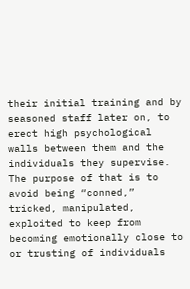their initial training and by seasoned staff later on, to erect high psychological walls between them and the individuals they supervise. The purpose of that is to avoid being “conned,” tricked, manipulated, exploited to keep from becoming emotionally close to or trusting of individuals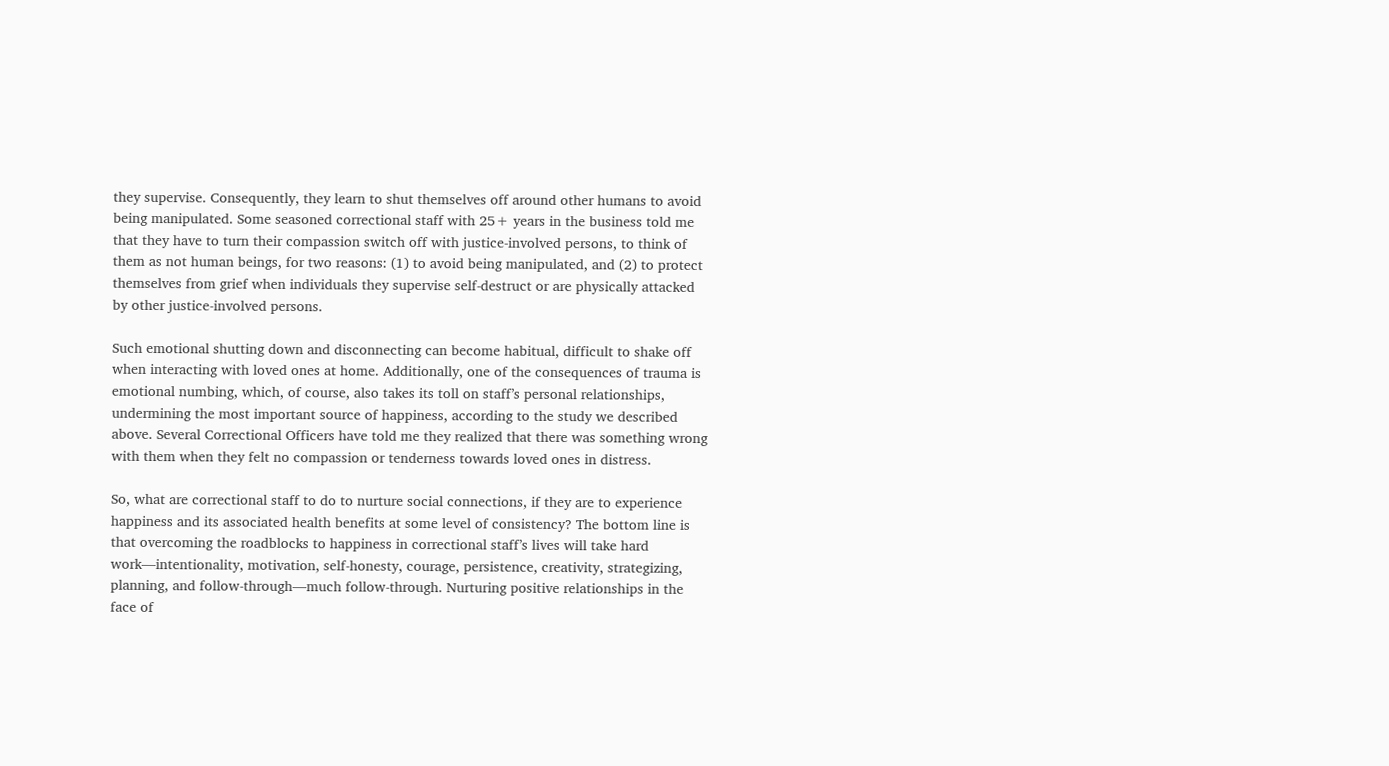they supervise. Consequently, they learn to shut themselves off around other humans to avoid being manipulated. Some seasoned correctional staff with 25+ years in the business told me that they have to turn their compassion switch off with justice-involved persons, to think of them as not human beings, for two reasons: (1) to avoid being manipulated, and (2) to protect themselves from grief when individuals they supervise self-destruct or are physically attacked by other justice-involved persons.

Such emotional shutting down and disconnecting can become habitual, difficult to shake off when interacting with loved ones at home. Additionally, one of the consequences of trauma is emotional numbing, which, of course, also takes its toll on staff’s personal relationships, undermining the most important source of happiness, according to the study we described above. Several Correctional Officers have told me they realized that there was something wrong with them when they felt no compassion or tenderness towards loved ones in distress.

So, what are correctional staff to do to nurture social connections, if they are to experience happiness and its associated health benefits at some level of consistency? The bottom line is that overcoming the roadblocks to happiness in correctional staff’s lives will take hard work—intentionality, motivation, self-honesty, courage, persistence, creativity, strategizing, planning, and follow-through—much follow-through. Nurturing positive relationships in the face of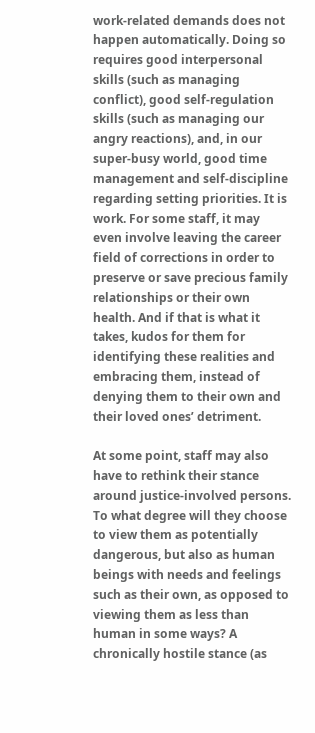work-related demands does not happen automatically. Doing so requires good interpersonal skills (such as managing conflict), good self-regulation skills (such as managing our angry reactions), and, in our super-busy world, good time management and self-discipline regarding setting priorities. It is work. For some staff, it may even involve leaving the career field of corrections in order to preserve or save precious family relationships or their own health. And if that is what it takes, kudos for them for identifying these realities and embracing them, instead of denying them to their own and their loved ones’ detriment.

At some point, staff may also have to rethink their stance around justice-involved persons. To what degree will they choose to view them as potentially dangerous, but also as human beings with needs and feelings such as their own, as opposed to viewing them as less than human in some ways? A chronically hostile stance (as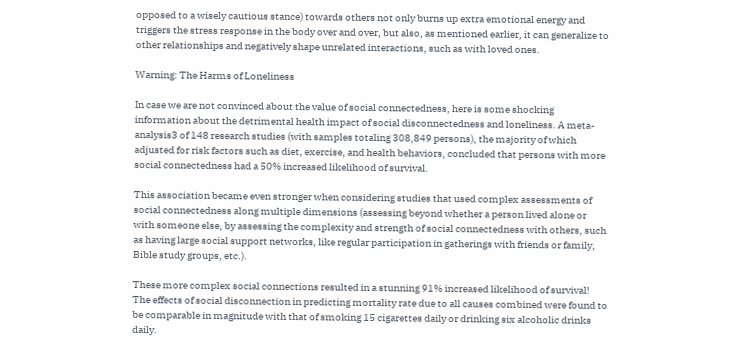opposed to a wisely cautious stance) towards others not only burns up extra emotional energy and triggers the stress response in the body over and over, but also, as mentioned earlier, it can generalize to other relationships and negatively shape unrelated interactions, such as with loved ones.

Warning: The Harms of Loneliness

In case we are not convinced about the value of social connectedness, here is some shocking information about the detrimental health impact of social disconnectedness and loneliness. A meta-analysis3 of 148 research studies (with samples totaling 308,849 persons), the majority of which adjusted for risk factors such as diet, exercise, and health behaviors, concluded that persons with more social connectedness had a 50% increased likelihood of survival.

This association became even stronger when considering studies that used complex assessments of social connectedness along multiple dimensions (assessing beyond whether a person lived alone or with someone else, by assessing the complexity and strength of social connectedness with others, such as having large social support networks, like regular participation in gatherings with friends or family, Bible study groups, etc.).

These more complex social connections resulted in a stunning 91% increased likelihood of survival! The effects of social disconnection in predicting mortality rate due to all causes combined were found to be comparable in magnitude with that of smoking 15 cigarettes daily or drinking six alcoholic drinks daily.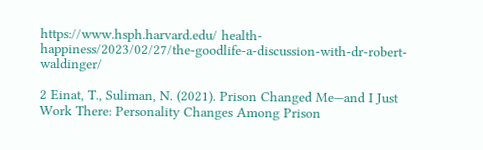https://www.hsph.harvard.edu/ health-happiness/2023/02/27/the-goodlife-a-discussion-with-dr-robert-waldinger/

2 Einat, T., Suliman, N. (2021). Prison Changed Me—and I Just Work There: Personality Changes Among Prison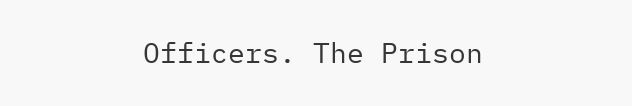Officers. The Prison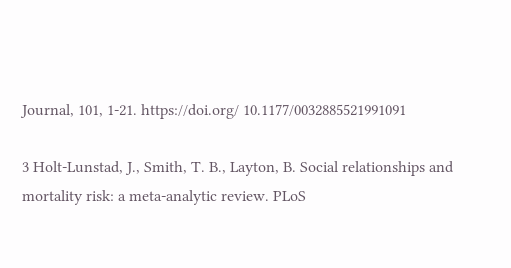Journal, 101, 1-21. https://doi.org/ 10.1177/0032885521991091

3 Holt-Lunstad, J., Smith, T. B., Layton, B. Social relationships and mortality risk: a meta-analytic review. PLoS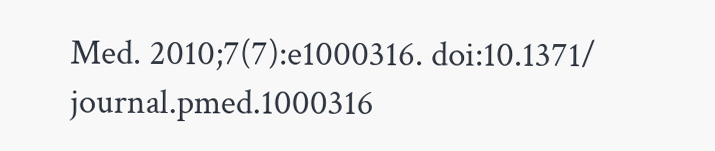Med. 2010;7(7):e1000316. doi:10.1371/ journal.pmed.1000316